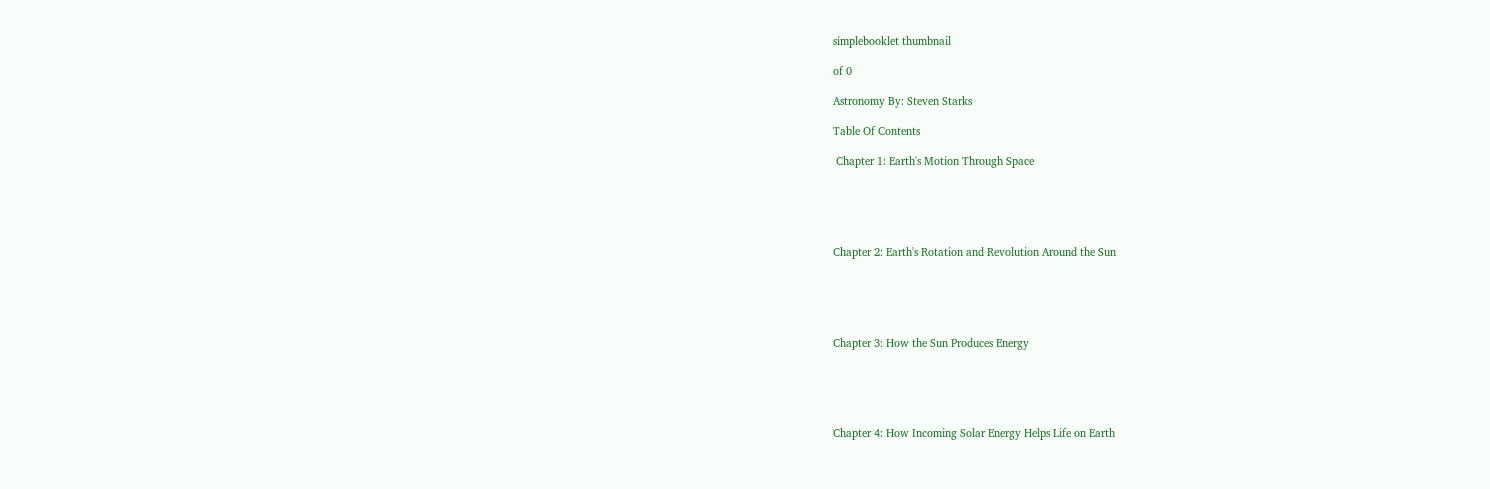simplebooklet thumbnail

of 0

Astronomy By: Steven Starks

Table Of Contents

 Chapter 1: Earth's Motion Through Space





Chapter 2: Earth's Rotation and Revolution Around the Sun





Chapter 3: How the Sun Produces Energy





Chapter 4: How Incoming Solar Energy Helps Life on Earth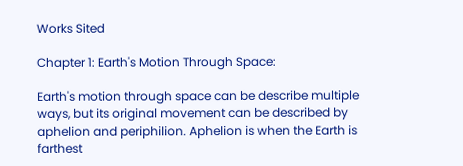Works Sited

Chapter 1: Earth's Motion Through Space:

Earth's motion through space can be describe multiple ways, but its original movement can be described by aphelion and periphilion. Aphelion is when the Earth is farthest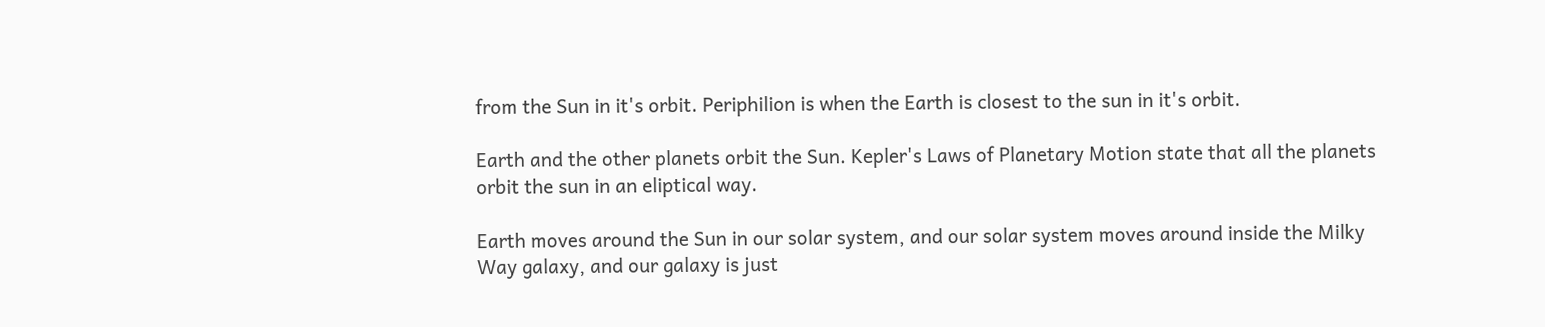from the Sun in it's orbit. Periphilion is when the Earth is closest to the sun in it's orbit.

Earth and the other planets orbit the Sun. Kepler's Laws of Planetary Motion state that all the planets orbit the sun in an eliptical way.

Earth moves around the Sun in our solar system, and our solar system moves around inside the Milky Way galaxy, and our galaxy is just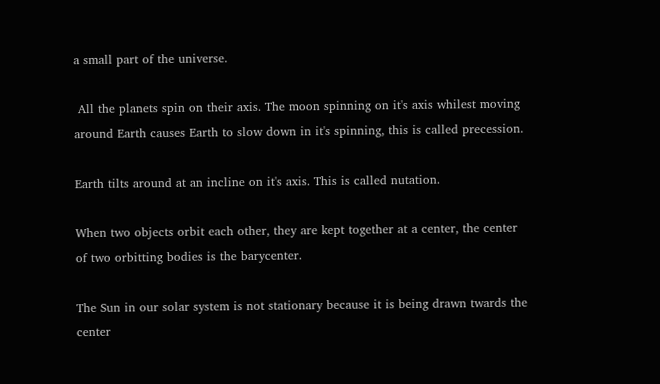a small part of the universe.

 All the planets spin on their axis. The moon spinning on it's axis whilest moving around Earth causes Earth to slow down in it's spinning, this is called precession.

Earth tilts around at an incline on it's axis. This is called nutation.

When two objects orbit each other, they are kept together at a center, the center of two orbitting bodies is the barycenter.

The Sun in our solar system is not stationary because it is being drawn twards the center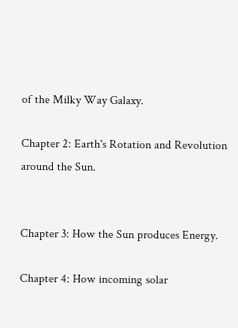of the Milky Way Galaxy.

Chapter 2: Earth's Rotation and Revolution around the Sun.


Chapter 3: How the Sun produces Energy.

Chapter 4: How incoming solar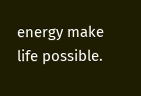energy make life possible.